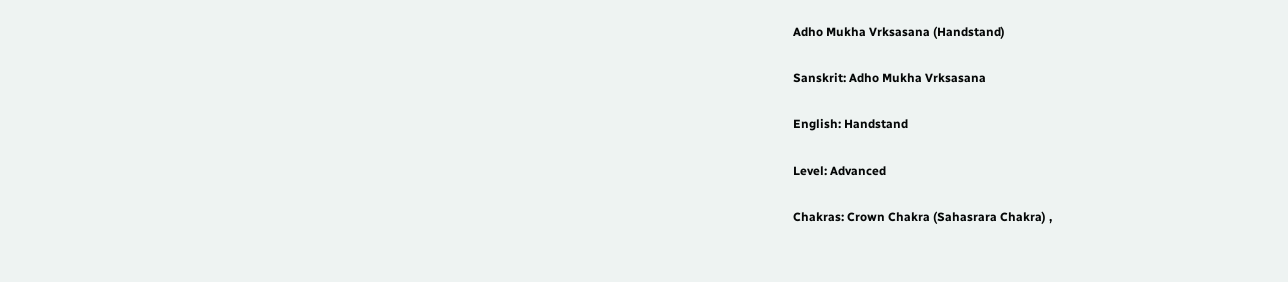Adho Mukha Vrksasana (Handstand)

Sanskrit: Adho Mukha Vrksasana

English: Handstand

Level: Advanced

Chakras: Crown Chakra (Sahasrara Chakra) ,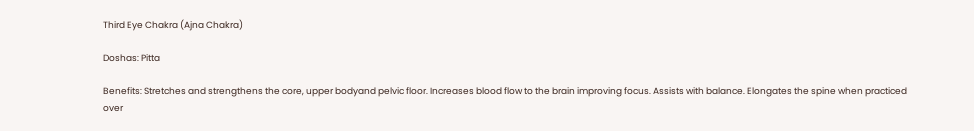Third Eye Chakra (Ajna Chakra)

Doshas: Pitta

Benefits: Stretches and strengthens the core, upper bodyand pelvic floor. Increases blood flow to the brain improving focus. Assists with balance. Elongates the spine when practiced over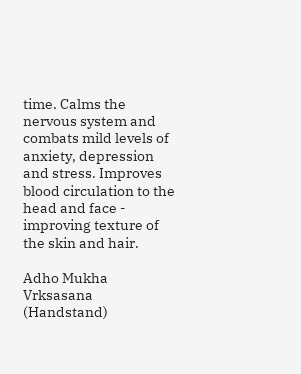time. Calms the nervous system and combats mild levels of anxiety, depression and stress. Improves blood circulation to the head and face - improving texture of the skin and hair.

Adho Mukha Vrksasana (Handstand)